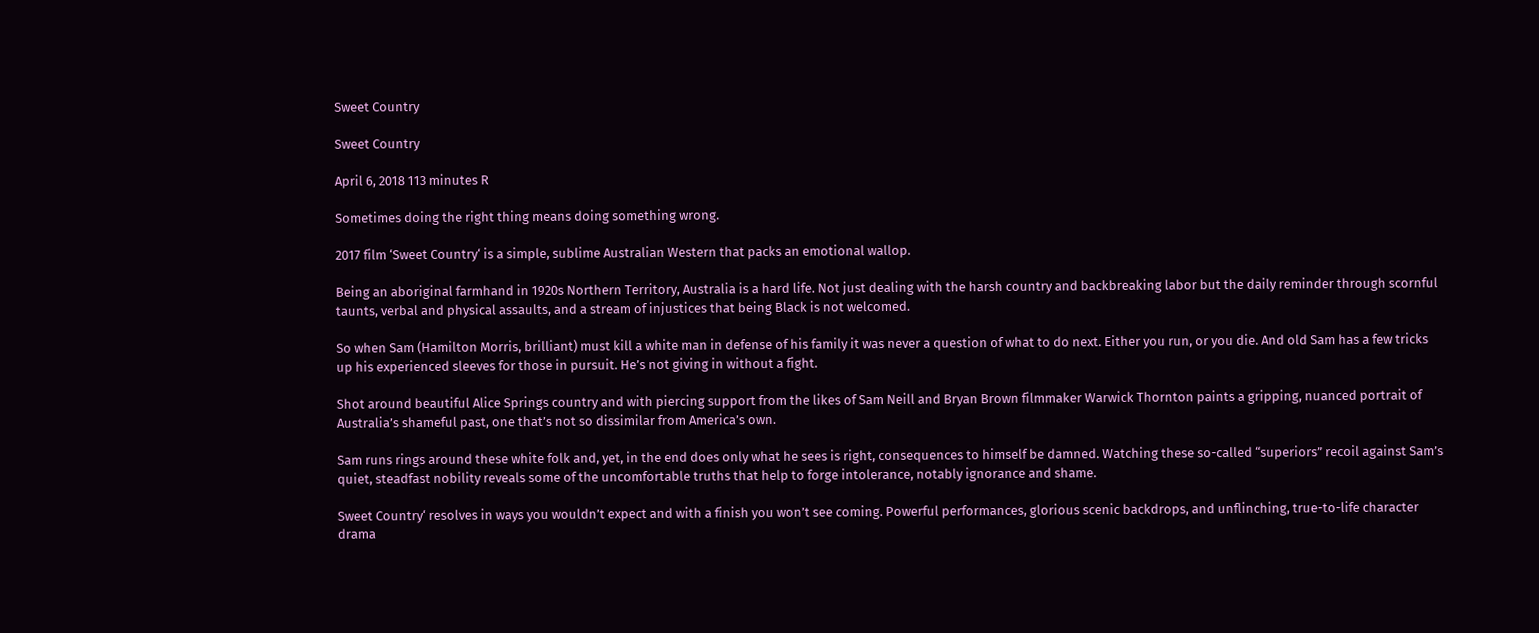Sweet Country

Sweet Country

April 6, 2018 113 minutes R

Sometimes doing the right thing means doing something wrong.

2017 film ‘Sweet Country‘ is a simple, sublime Australian Western that packs an emotional wallop.

Being an aboriginal farmhand in 1920s Northern Territory, Australia is a hard life. Not just dealing with the harsh country and backbreaking labor but the daily reminder through scornful taunts, verbal and physical assaults, and a stream of injustices that being Black is not welcomed.

So when Sam (Hamilton Morris, brilliant) must kill a white man in defense of his family it was never a question of what to do next. Either you run, or you die. And old Sam has a few tricks up his experienced sleeves for those in pursuit. He’s not giving in without a fight.

Shot around beautiful Alice Springs country and with piercing support from the likes of Sam Neill and Bryan Brown filmmaker Warwick Thornton paints a gripping, nuanced portrait of Australia’s shameful past, one that’s not so dissimilar from America’s own.

Sam runs rings around these white folk and, yet, in the end does only what he sees is right, consequences to himself be damned. Watching these so-called “superiors” recoil against Sam’s quiet, steadfast nobility reveals some of the uncomfortable truths that help to forge intolerance, notably ignorance and shame.

Sweet Country‘ resolves in ways you wouldn’t expect and with a finish you won’t see coming. Powerful performances, glorious scenic backdrops, and unflinching, true-to-life character drama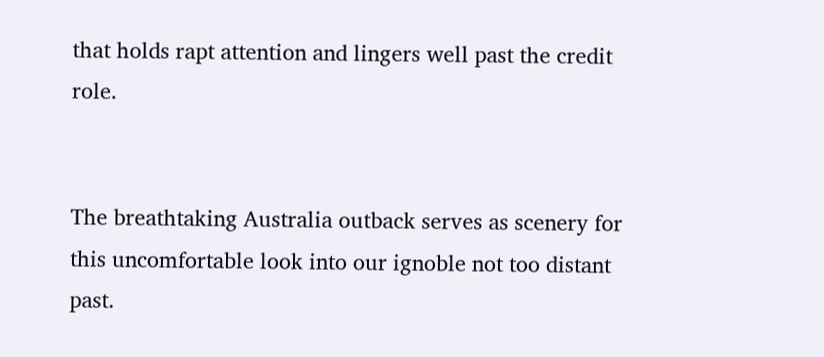that holds rapt attention and lingers well past the credit role.


The breathtaking Australia outback serves as scenery for this uncomfortable look into our ignoble not too distant past.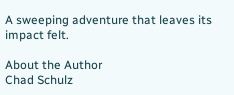A sweeping adventure that leaves its impact felt.

About the Author
Chad Schulz